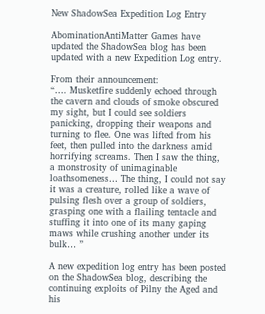New ShadowSea Expedition Log Entry

AbominationAntiMatter Games have updated the ShadowSea blog has been updated with a new Expedition Log entry.

From their announcement:
“…. Musketfire suddenly echoed through the cavern and clouds of smoke obscured my sight, but I could see soldiers panicking, dropping their weapons and turning to flee. One was lifted from his feet, then pulled into the darkness amid horrifying screams. Then I saw the thing, a monstrosity of unimaginable loathsomeness… The thing, I could not say it was a creature, rolled like a wave of pulsing flesh over a group of soldiers, grasping one with a flailing tentacle and stuffing it into one of its many gaping maws while crushing another under its bulk… ”

A new expedition log entry has been posted on the ShadowSea blog, describing the continuing exploits of Pilny the Aged and his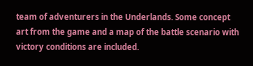team of adventurers in the Underlands. Some concept art from the game and a map of the battle scenario with victory conditions are included.